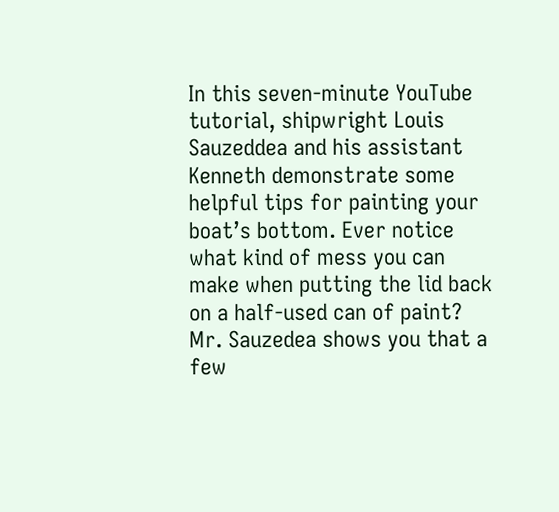In this seven-minute YouTube tutorial, shipwright Louis Sauzeddea and his assistant Kenneth demonstrate some helpful tips for painting your boat’s bottom. Ever notice what kind of mess you can make when putting the lid back on a half-used can of paint? Mr. Sauzedea shows you that a few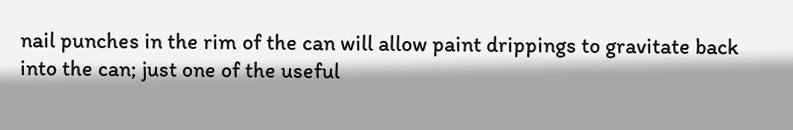nail punches in the rim of the can will allow paint drippings to gravitate back into the can; just one of the useful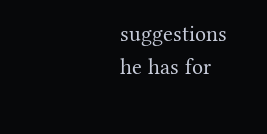suggestions he has for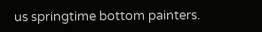us springtime bottom painters.